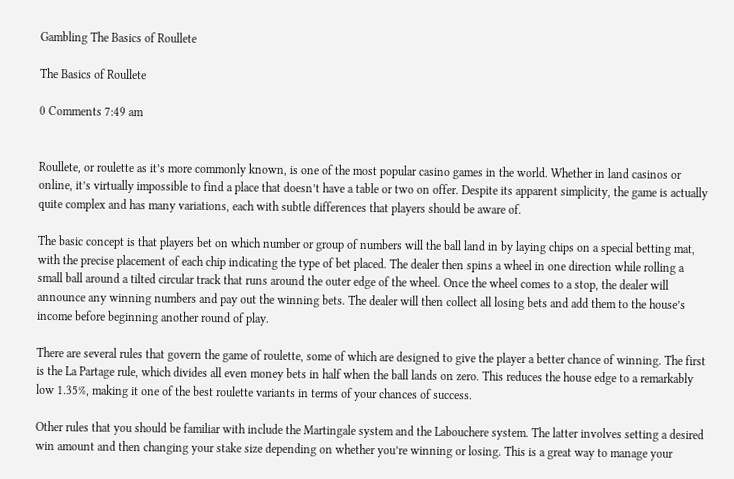Gambling The Basics of Roullete

The Basics of Roullete

0 Comments 7:49 am


Roullete, or roulette as it’s more commonly known, is one of the most popular casino games in the world. Whether in land casinos or online, it’s virtually impossible to find a place that doesn’t have a table or two on offer. Despite its apparent simplicity, the game is actually quite complex and has many variations, each with subtle differences that players should be aware of.

The basic concept is that players bet on which number or group of numbers will the ball land in by laying chips on a special betting mat, with the precise placement of each chip indicating the type of bet placed. The dealer then spins a wheel in one direction while rolling a small ball around a tilted circular track that runs around the outer edge of the wheel. Once the wheel comes to a stop, the dealer will announce any winning numbers and pay out the winning bets. The dealer will then collect all losing bets and add them to the house’s income before beginning another round of play.

There are several rules that govern the game of roulette, some of which are designed to give the player a better chance of winning. The first is the La Partage rule, which divides all even money bets in half when the ball lands on zero. This reduces the house edge to a remarkably low 1.35%, making it one of the best roulette variants in terms of your chances of success.

Other rules that you should be familiar with include the Martingale system and the Labouchere system. The latter involves setting a desired win amount and then changing your stake size depending on whether you’re winning or losing. This is a great way to manage your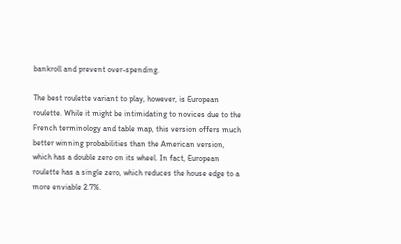bankroll and prevent over-spending.

The best roulette variant to play, however, is European roulette. While it might be intimidating to novices due to the French terminology and table map, this version offers much better winning probabilities than the American version, which has a double zero on its wheel. In fact, European roulette has a single zero, which reduces the house edge to a more enviable 2.7%.